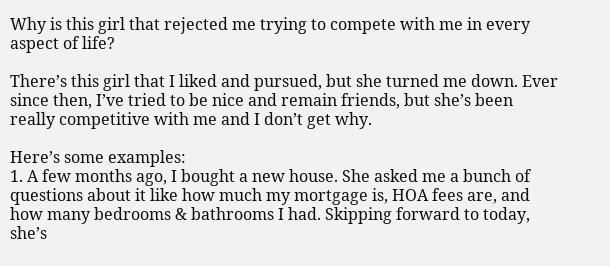Why is this girl that rejected me trying to compete with me in every aspect of life?

There’s this girl that I liked and pursued, but she turned me down. Ever since then, I’ve tried to be nice and remain friends, but she’s been really competitive with me and I don’t get why.

Here’s some examples:
1. A few months ago, I bought a new house. She asked me a bunch of questions about it like how much my mortgage is, HOA fees are, and how many bedrooms & bathrooms I had. Skipping forward to today, she’s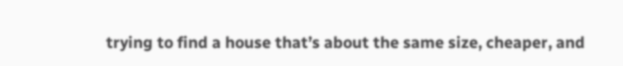trying to find a house that’s about the same size, cheaper, and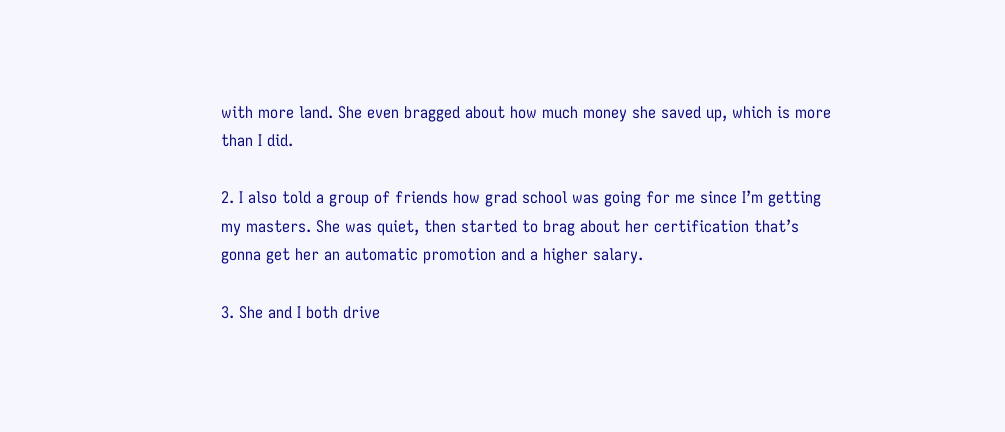with more land. She even bragged about how much money she saved up, which is more than I did.

2. I also told a group of friends how grad school was going for me since I’m getting my masters. She was quiet, then started to brag about her certification that’s gonna get her an automatic promotion and a higher salary.

3. She and I both drive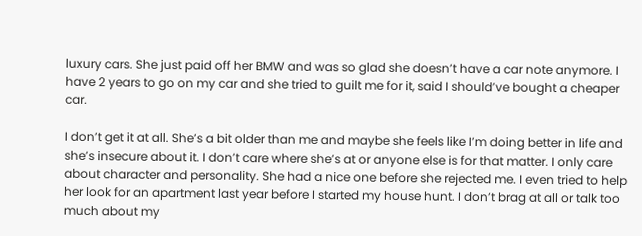luxury cars. She just paid off her BMW and was so glad she doesn’t have a car note anymore. I have 2 years to go on my car and she tried to guilt me for it, said I should’ve bought a cheaper car.

I don’t get it at all. She’s a bit older than me and maybe she feels like I’m doing better in life and she’s insecure about it. I don’t care where she’s at or anyone else is for that matter. I only care about character and personality. She had a nice one before she rejected me. I even tried to help her look for an apartment last year before I started my house hunt. I don’t brag at all or talk too much about my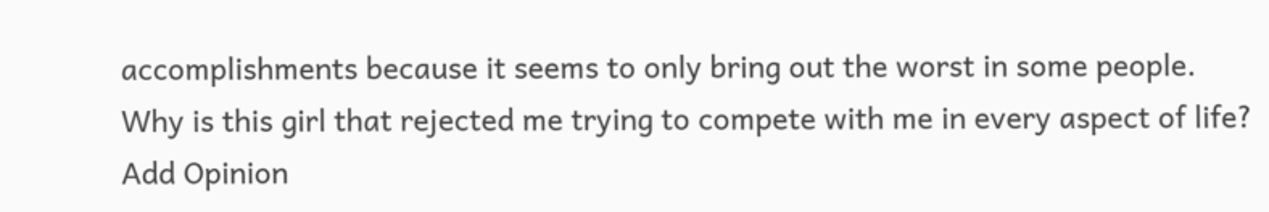accomplishments because it seems to only bring out the worst in some people.
Why is this girl that rejected me trying to compete with me in every aspect of life?
Add Opinion